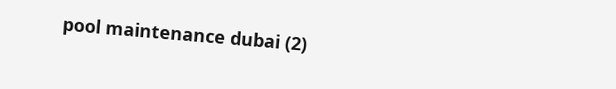pool maintenance dubai (2)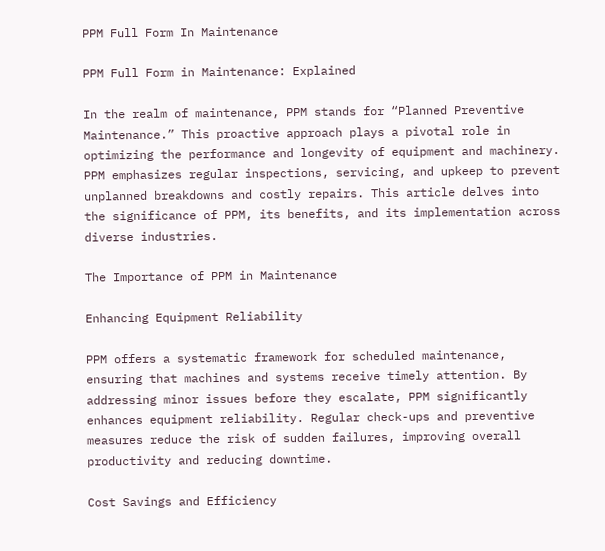PPM Full Form In Maintenance

PPM Full Form in Maintenance: Explained

In the realm of maintenance, PPM stands for “Planned Preventive Maintenance.” This proactive approach plays a pivotal role in optimizing the performance and longevity of equipment and machinery. PPM emphasizes regular inspections, servicing, and upkeep to prevent unplanned breakdowns and costly repairs. This article delves into the significance of PPM, its benefits, and its implementation across diverse industries.

The Importance of PPM in Maintenance

Enhancing Equipment Reliability

PPM offers a systematic framework for scheduled maintenance, ensuring that machines and systems receive timely attention. By addressing minor issues before they escalate, PPM significantly enhances equipment reliability. Regular check-ups and preventive measures reduce the risk of sudden failures, improving overall productivity and reducing downtime.

Cost Savings and Efficiency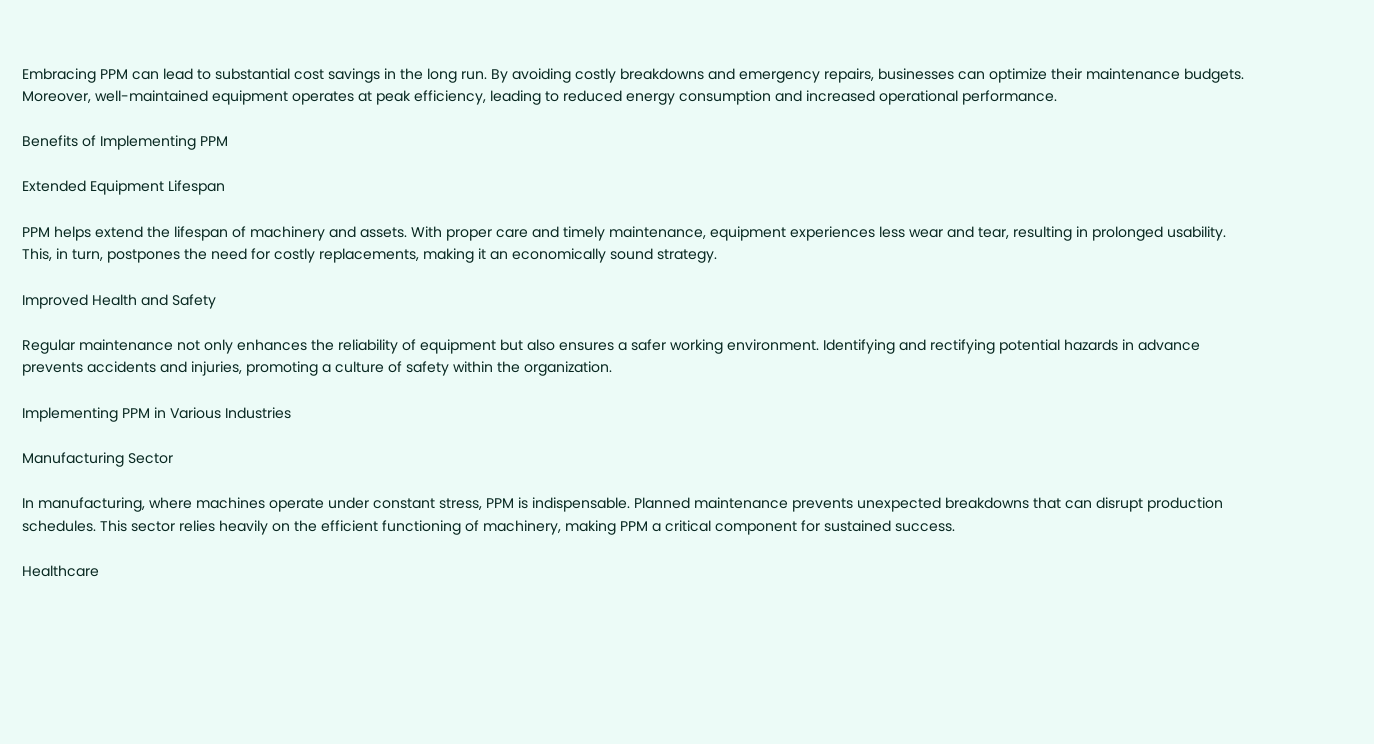Embracing PPM can lead to substantial cost savings in the long run. By avoiding costly breakdowns and emergency repairs, businesses can optimize their maintenance budgets. Moreover, well-maintained equipment operates at peak efficiency, leading to reduced energy consumption and increased operational performance.

Benefits of Implementing PPM

Extended Equipment Lifespan

PPM helps extend the lifespan of machinery and assets. With proper care and timely maintenance, equipment experiences less wear and tear, resulting in prolonged usability. This, in turn, postpones the need for costly replacements, making it an economically sound strategy.

Improved Health and Safety

Regular maintenance not only enhances the reliability of equipment but also ensures a safer working environment. Identifying and rectifying potential hazards in advance prevents accidents and injuries, promoting a culture of safety within the organization.

Implementing PPM in Various Industries

Manufacturing Sector

In manufacturing, where machines operate under constant stress, PPM is indispensable. Planned maintenance prevents unexpected breakdowns that can disrupt production schedules. This sector relies heavily on the efficient functioning of machinery, making PPM a critical component for sustained success.

Healthcare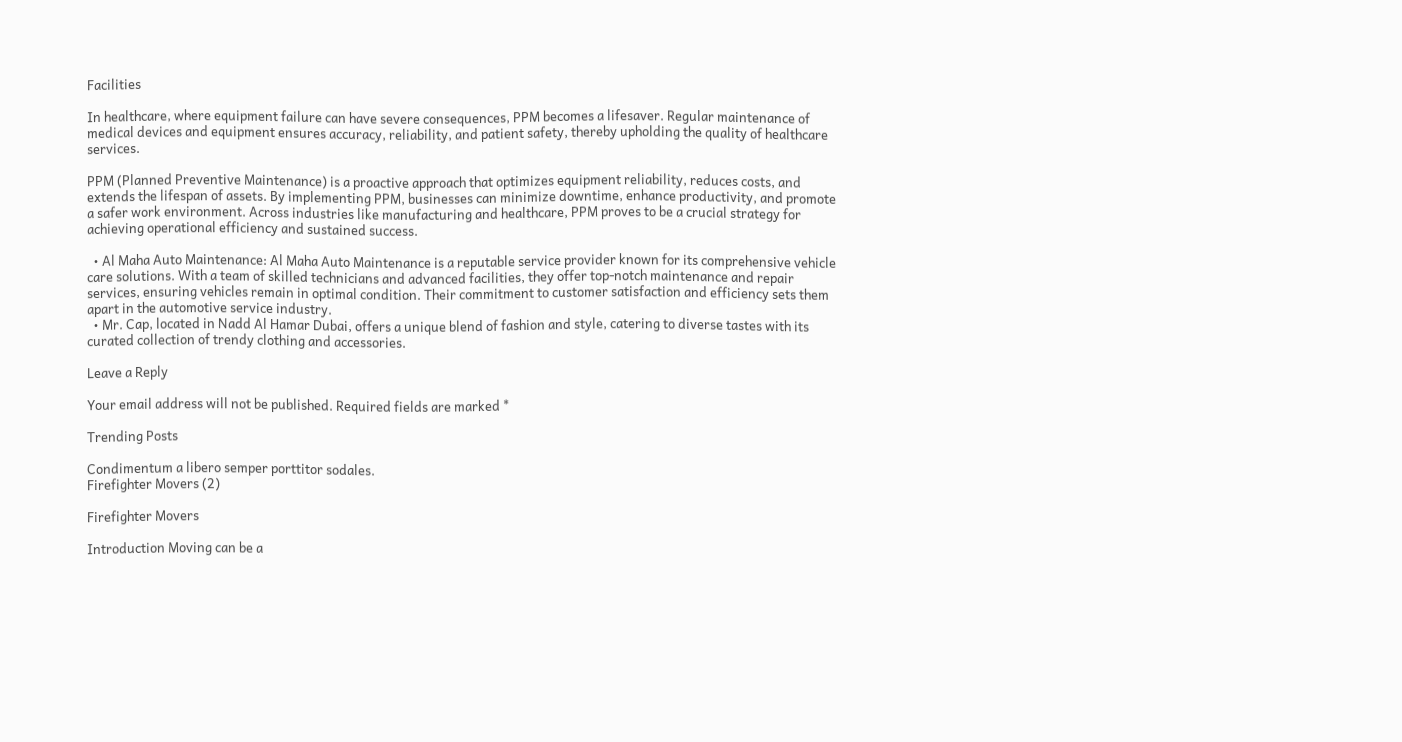Facilities

In healthcare, where equipment failure can have severe consequences, PPM becomes a lifesaver. Regular maintenance of medical devices and equipment ensures accuracy, reliability, and patient safety, thereby upholding the quality of healthcare services.

PPM (Planned Preventive Maintenance) is a proactive approach that optimizes equipment reliability, reduces costs, and extends the lifespan of assets. By implementing PPM, businesses can minimize downtime, enhance productivity, and promote a safer work environment. Across industries like manufacturing and healthcare, PPM proves to be a crucial strategy for achieving operational efficiency and sustained success.

  • Al Maha Auto Maintenance: Al Maha Auto Maintenance is a reputable service provider known for its comprehensive vehicle care solutions. With a team of skilled technicians and advanced facilities, they offer top-notch maintenance and repair services, ensuring vehicles remain in optimal condition. Their commitment to customer satisfaction and efficiency sets them apart in the automotive service industry.
  • Mr. Cap, located in Nadd Al Hamar Dubai, offers a unique blend of fashion and style, catering to diverse tastes with its curated collection of trendy clothing and accessories.

Leave a Reply

Your email address will not be published. Required fields are marked *

Trending Posts

Condimentum a libero semper porttitor sodales.
Firefighter Movers (2)

Firefighter Movers

Introduction Moving can be a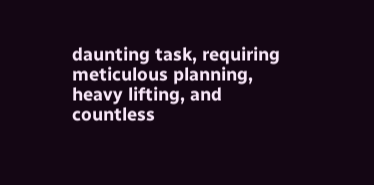daunting task, requiring meticulous planning, heavy lifting, and countless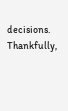decisions. Thankfully,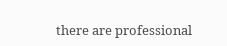there are professional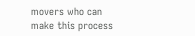movers who can make this process